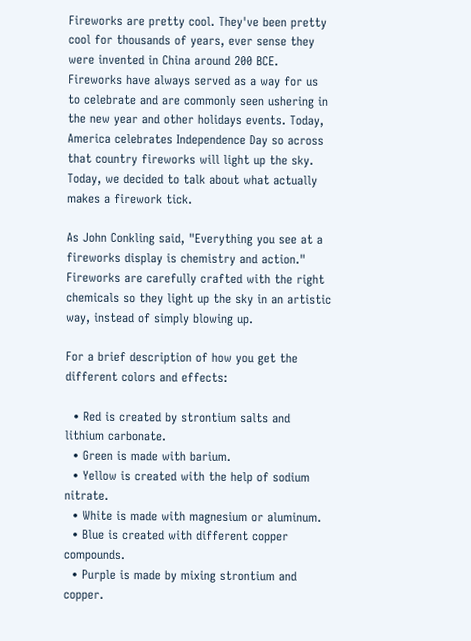Fireworks are pretty cool. They've been pretty cool for thousands of years, ever sense they were invented in China around 200 BCE. Fireworks have always served as a way for us to celebrate and are commonly seen ushering in the new year and other holidays events. Today, America celebrates Independence Day so across that country fireworks will light up the sky. Today, we decided to talk about what actually makes a firework tick.

As John Conkling said, "Everything you see at a fireworks display is chemistry and action." Fireworks are carefully crafted with the right chemicals so they light up the sky in an artistic way, instead of simply blowing up.

For a brief description of how you get the different colors and effects:

  • Red is created by strontium salts and lithium carbonate.
  • Green is made with barium.
  • Yellow is created with the help of sodium nitrate.
  • White is made with magnesium or aluminum.
  • Blue is created with different copper compounds.
  • Purple is made by mixing strontium and copper.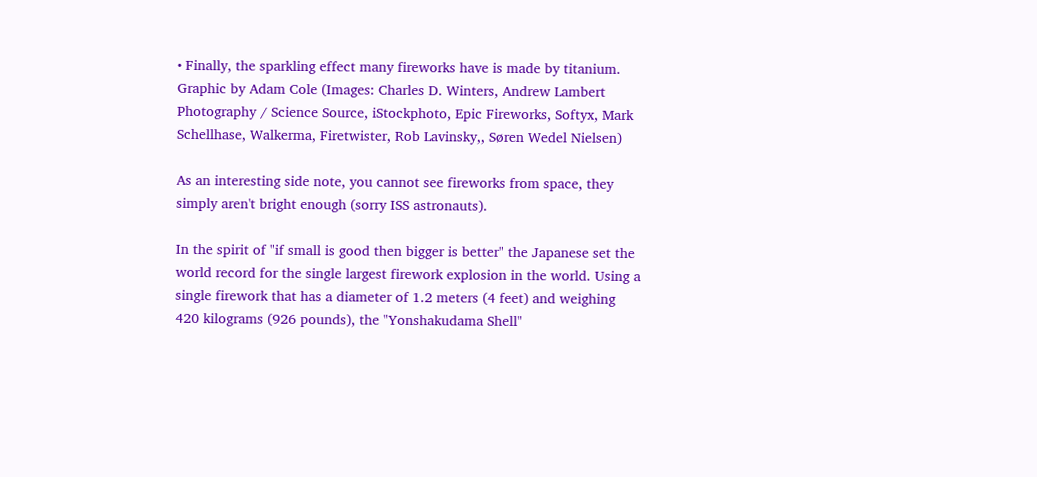• Finally, the sparkling effect many fireworks have is made by titanium.
Graphic by Adam Cole (Images: Charles D. Winters, Andrew Lambert Photography / Science Source, iStockphoto, Epic Fireworks, Softyx, Mark Schellhase, Walkerma, Firetwister, Rob Lavinsky,, Søren Wedel Nielsen)

As an interesting side note, you cannot see fireworks from space, they simply aren't bright enough (sorry ISS astronauts).

In the spirit of "if small is good then bigger is better" the Japanese set the world record for the single largest firework explosion in the world. Using a single firework that has a diameter of 1.2 meters (4 feet) and weighing 420 kilograms (926 pounds), the "Yonshakudama Shell"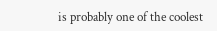is probably one of the coolest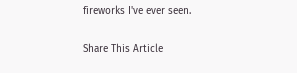fireworks I've ever seen.

Share This Article